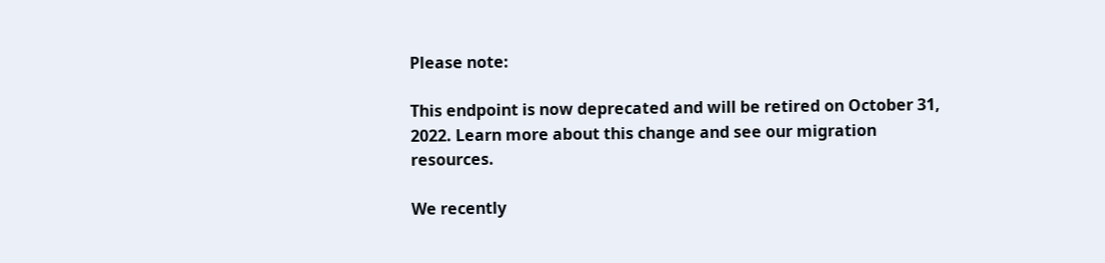Please note:

This endpoint is now deprecated and will be retired on October 31, 2022. Learn more about this change and see our migration resources.

We recently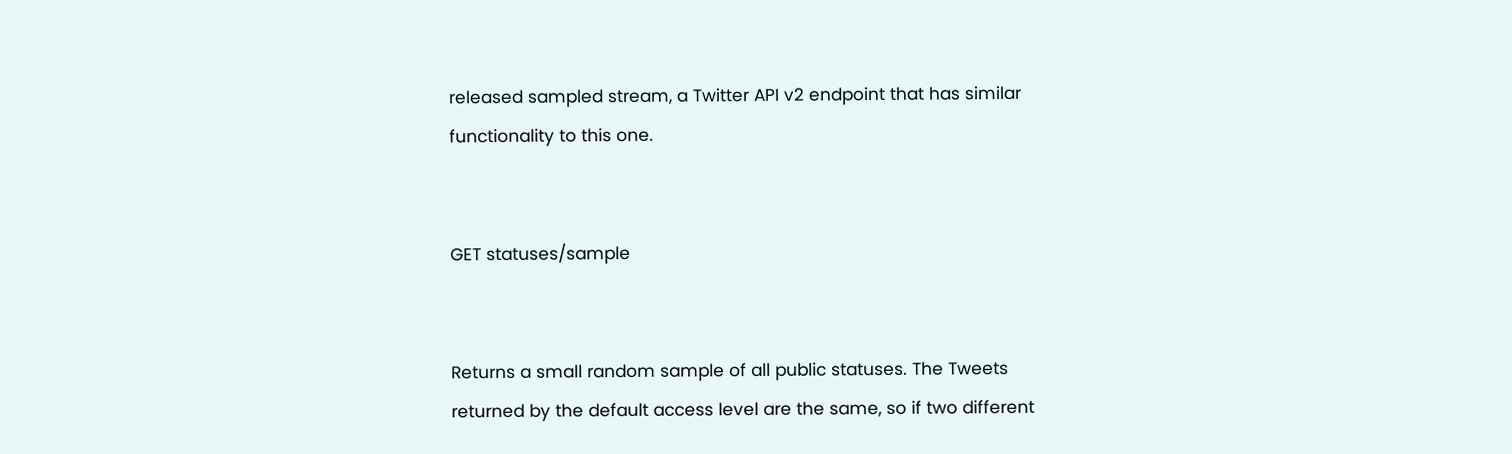released sampled stream, a Twitter API v2 endpoint that has similar functionality to this one.


GET statuses/sample


Returns a small random sample of all public statuses. The Tweets returned by the default access level are the same, so if two different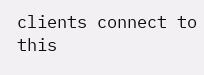clients connect to this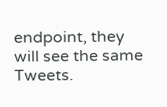endpoint, they will see the same Tweets.